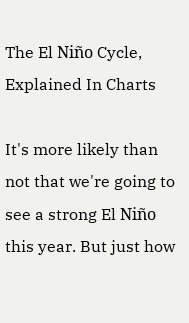The El Niño Cycle, Explained In Charts

It's more likely than not that we're going to see a strong El Niño this year. But just how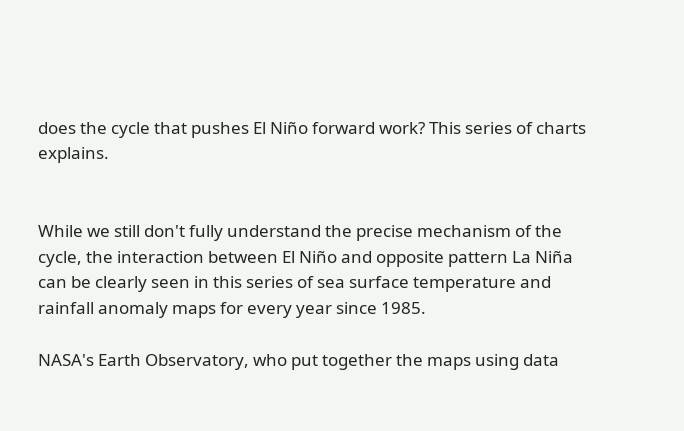does the cycle that pushes El Niño forward work? This series of charts explains.


While we still don't fully understand the precise mechanism of the cycle, the interaction between El Niño and opposite pattern La Niña can be clearly seen in this series of sea surface temperature and rainfall anomaly maps for every year since 1985.

NASA's Earth Observatory, who put together the maps using data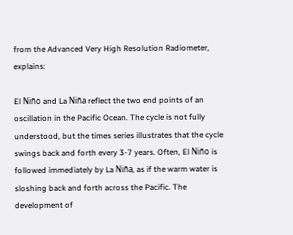from the Advanced Very High Resolution Radiometer, explains:

El Niño and La Niña reflect the two end points of an oscillation in the Pacific Ocean. The cycle is not fully understood, but the times series illustrates that the cycle swings back and forth every 3-7 years. Often, El Niño is followed immediately by La Niña, as if the warm water is sloshing back and forth across the Pacific. The development of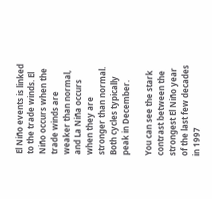El Niño events is linked to the trade winds. El Niño occurs when the trade winds are weaker than normal, and La Niña occurs when they are stronger than normal. Both cycles typically peak in December.

You can see the stark contrast between the strongest El Niño year of the last few decades in 1997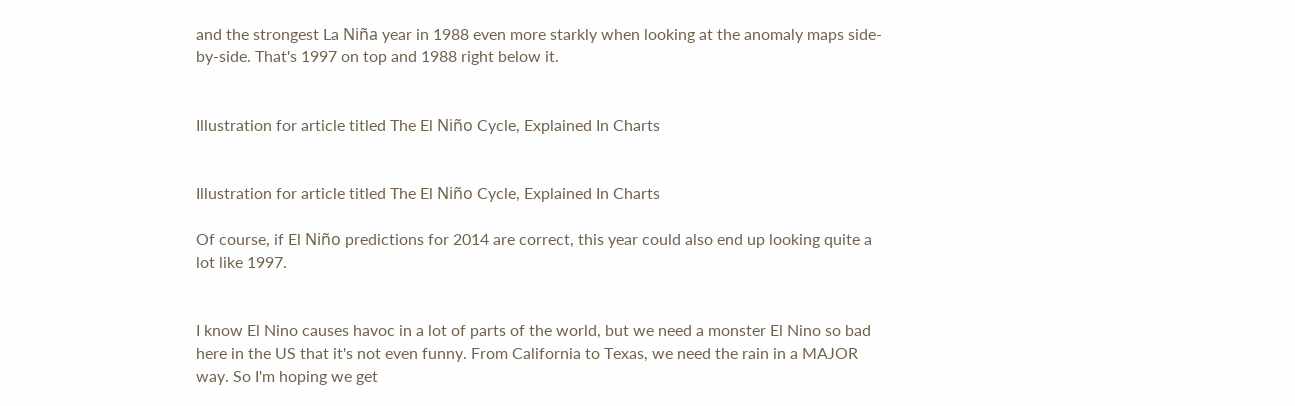and the strongest La Niña year in 1988 even more starkly when looking at the anomaly maps side-by-side. That's 1997 on top and 1988 right below it.


Illustration for article titled The El Niño Cycle, Explained In Charts


Illustration for article titled The El Niño Cycle, Explained In Charts

Of course, if El Niño predictions for 2014 are correct, this year could also end up looking quite a lot like 1997.


I know El Nino causes havoc in a lot of parts of the world, but we need a monster El Nino so bad here in the US that it's not even funny. From California to Texas, we need the rain in a MAJOR way. So I'm hoping we get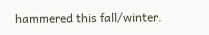hammered this fall/winter.